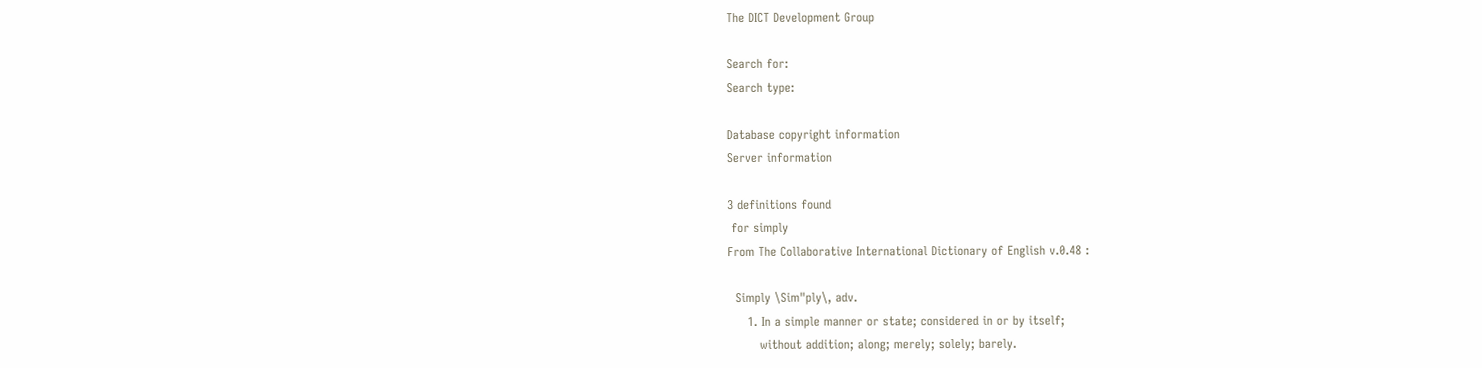The DICT Development Group

Search for:
Search type:

Database copyright information
Server information

3 definitions found
 for simply
From The Collaborative International Dictionary of English v.0.48 :

  Simply \Sim"ply\, adv.
     1. In a simple manner or state; considered in or by itself;
        without addition; along; merely; solely; barely.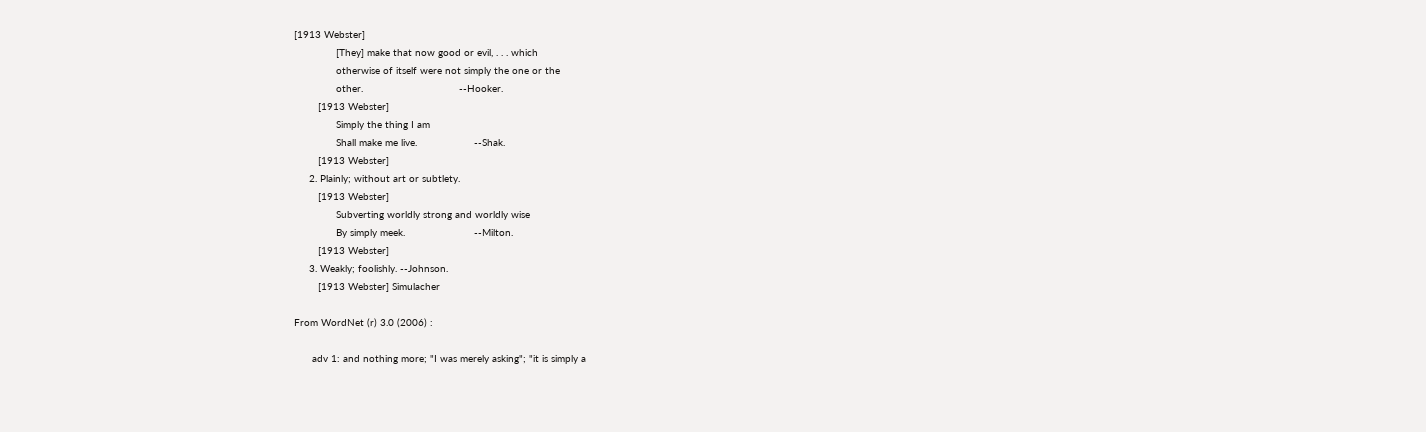[1913 Webster]
              [They] make that now good or evil, . . . which
              otherwise of itself were not simply the one or the
              other.                                --Hooker.
        [1913 Webster]
              Simply the thing I am
              Shall make me live.                   --Shak.
        [1913 Webster]
     2. Plainly; without art or subtlety.
        [1913 Webster]
              Subverting worldly strong and worldly wise
              By simply meek.                       --Milton.
        [1913 Webster]
     3. Weakly; foolishly. --Johnson.
        [1913 Webster] Simulacher

From WordNet (r) 3.0 (2006) :

      adv 1: and nothing more; "I was merely asking"; "it is simply a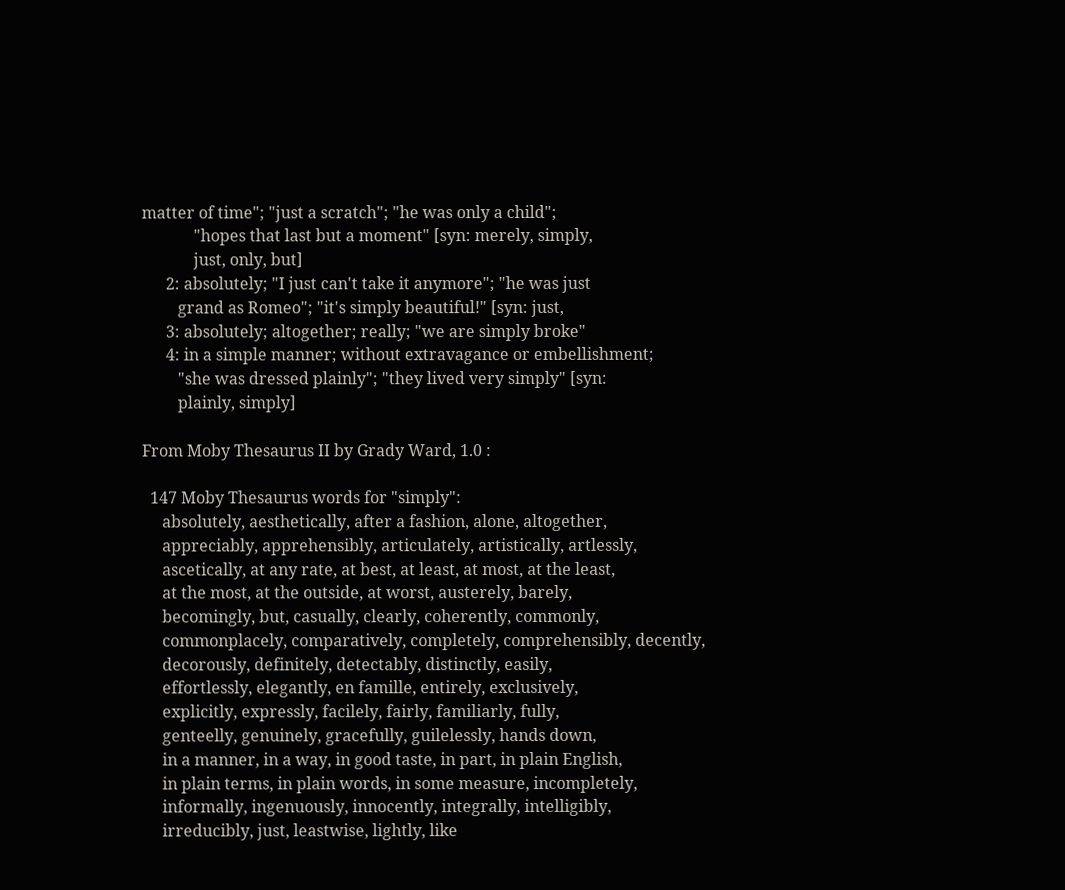matter of time"; "just a scratch"; "he was only a child";
             "hopes that last but a moment" [syn: merely, simply,
             just, only, but]
      2: absolutely; "I just can't take it anymore"; "he was just
         grand as Romeo"; "it's simply beautiful!" [syn: just,
      3: absolutely; altogether; really; "we are simply broke"
      4: in a simple manner; without extravagance or embellishment;
         "she was dressed plainly"; "they lived very simply" [syn:
         plainly, simply]

From Moby Thesaurus II by Grady Ward, 1.0 :

  147 Moby Thesaurus words for "simply":
     absolutely, aesthetically, after a fashion, alone, altogether,
     appreciably, apprehensibly, articulately, artistically, artlessly,
     ascetically, at any rate, at best, at least, at most, at the least,
     at the most, at the outside, at worst, austerely, barely,
     becomingly, but, casually, clearly, coherently, commonly,
     commonplacely, comparatively, completely, comprehensibly, decently,
     decorously, definitely, detectably, distinctly, easily,
     effortlessly, elegantly, en famille, entirely, exclusively,
     explicitly, expressly, facilely, fairly, familiarly, fully,
     genteelly, genuinely, gracefully, guilelessly, hands down,
     in a manner, in a way, in good taste, in part, in plain English,
     in plain terms, in plain words, in some measure, incompletely,
     informally, ingenuously, innocently, integrally, intelligibly,
     irreducibly, just, leastwise, lightly, like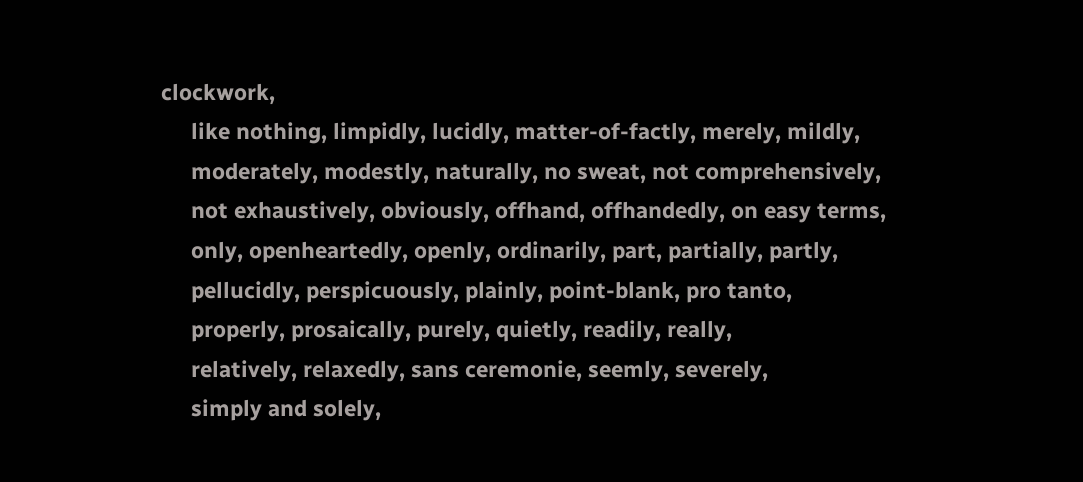clockwork,
     like nothing, limpidly, lucidly, matter-of-factly, merely, mildly,
     moderately, modestly, naturally, no sweat, not comprehensively,
     not exhaustively, obviously, offhand, offhandedly, on easy terms,
     only, openheartedly, openly, ordinarily, part, partially, partly,
     pellucidly, perspicuously, plainly, point-blank, pro tanto,
     properly, prosaically, purely, quietly, readily, really,
     relatively, relaxedly, sans ceremonie, seemly, severely,
     simply and solely,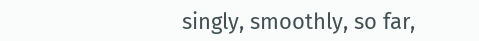singly, smoothly, so far,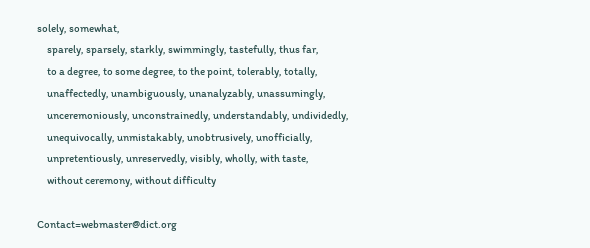solely, somewhat,
     sparely, sparsely, starkly, swimmingly, tastefully, thus far,
     to a degree, to some degree, to the point, tolerably, totally,
     unaffectedly, unambiguously, unanalyzably, unassumingly,
     unceremoniously, unconstrainedly, understandably, undividedly,
     unequivocally, unmistakably, unobtrusively, unofficially,
     unpretentiously, unreservedly, visibly, wholly, with taste,
     without ceremony, without difficulty

Contact=webmaster@dict.org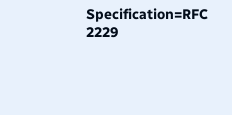Specification=RFC 2229